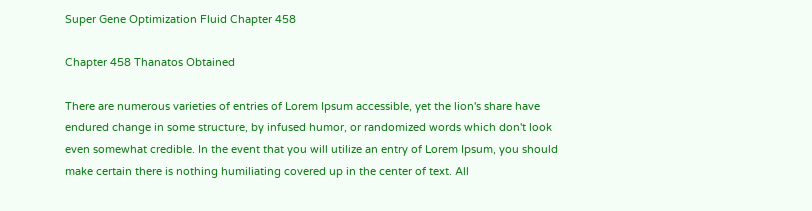Super Gene Optimization Fluid Chapter 458

Chapter 458 Thanatos Obtained

There are numerous varieties of entries of Lorem Ipsum accessible, yet the lion's share have endured change in some structure, by infused humor, or randomized words which don't look even somewhat credible. In the event that you will utilize an entry of Lorem Ipsum, you should make certain there is nothing humiliating covered up in the center of text. All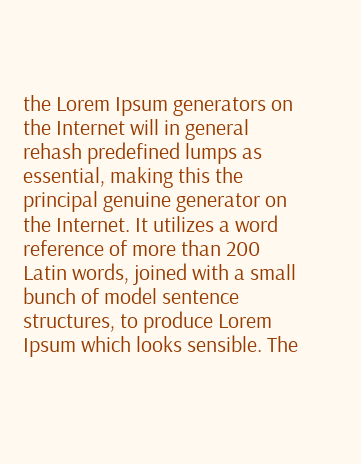the Lorem Ipsum generators on the Internet will in general rehash predefined lumps as essential, making this the principal genuine generator on the Internet. It utilizes a word reference of more than 200 Latin words, joined with a small bunch of model sentence structures, to produce Lorem Ipsum which looks sensible. The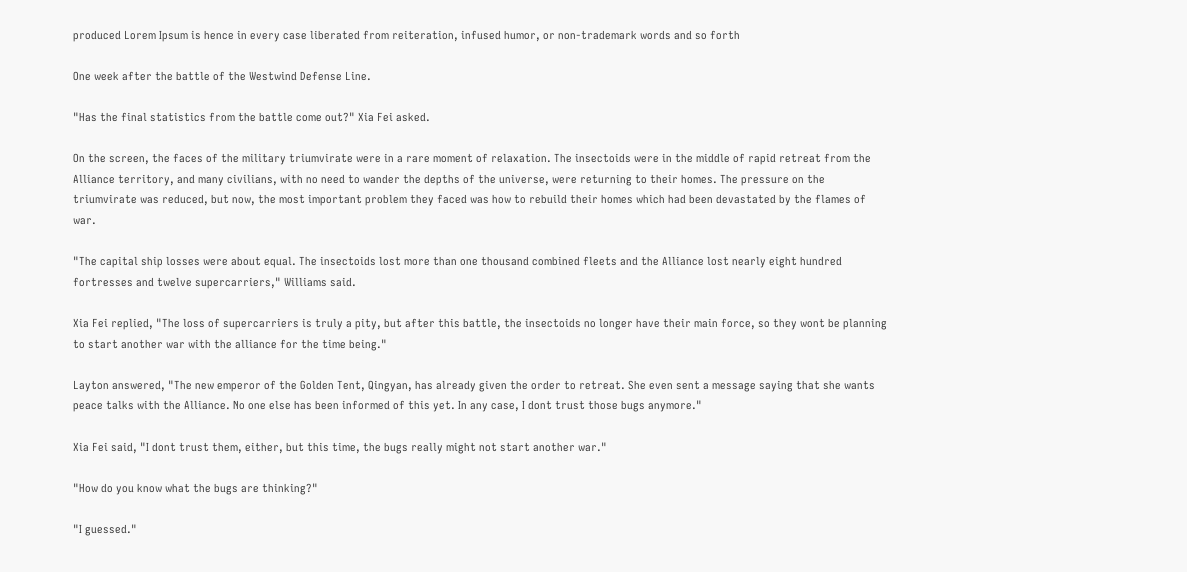produced Lorem Ipsum is hence in every case liberated from reiteration, infused humor, or non-trademark words and so forth

One week after the battle of the Westwind Defense Line.

"Has the final statistics from the battle come out?" Xia Fei asked.

On the screen, the faces of the military triumvirate were in a rare moment of relaxation. The insectoids were in the middle of rapid retreat from the Alliance territory, and many civilians, with no need to wander the depths of the universe, were returning to their homes. The pressure on the triumvirate was reduced, but now, the most important problem they faced was how to rebuild their homes which had been devastated by the flames of war.

"The capital ship losses were about equal. The insectoids lost more than one thousand combined fleets and the Alliance lost nearly eight hundred fortresses and twelve supercarriers," Williams said.

Xia Fei replied, "The loss of supercarriers is truly a pity, but after this battle, the insectoids no longer have their main force, so they wont be planning to start another war with the alliance for the time being."

Layton answered, "The new emperor of the Golden Tent, Qingyan, has already given the order to retreat. She even sent a message saying that she wants peace talks with the Alliance. No one else has been informed of this yet. In any case, I dont trust those bugs anymore."

Xia Fei said, "I dont trust them, either, but this time, the bugs really might not start another war."

"How do you know what the bugs are thinking?"

"I guessed."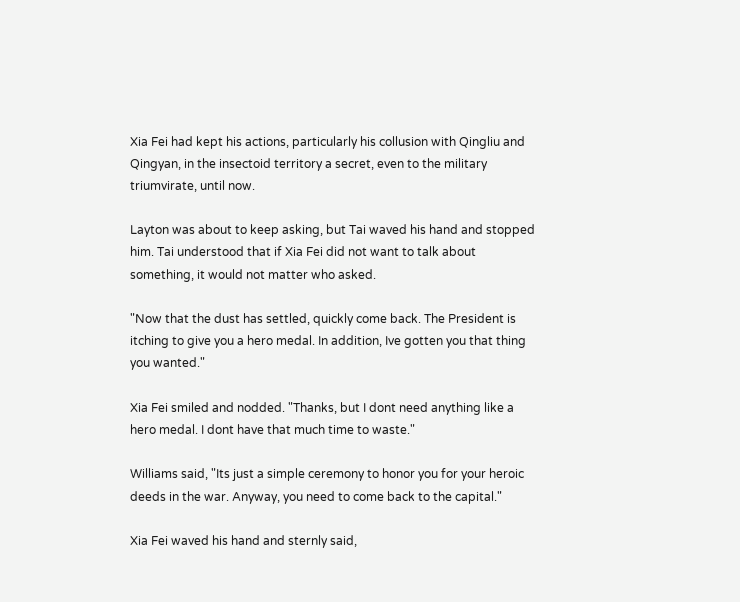Xia Fei had kept his actions, particularly his collusion with Qingliu and Qingyan, in the insectoid territory a secret, even to the military triumvirate, until now.

Layton was about to keep asking, but Tai waved his hand and stopped him. Tai understood that if Xia Fei did not want to talk about something, it would not matter who asked.

"Now that the dust has settled, quickly come back. The President is itching to give you a hero medal. In addition, Ive gotten you that thing you wanted."

Xia Fei smiled and nodded. "Thanks, but I dont need anything like a hero medal. I dont have that much time to waste."

Williams said, "Its just a simple ceremony to honor you for your heroic deeds in the war. Anyway, you need to come back to the capital."

Xia Fei waved his hand and sternly said,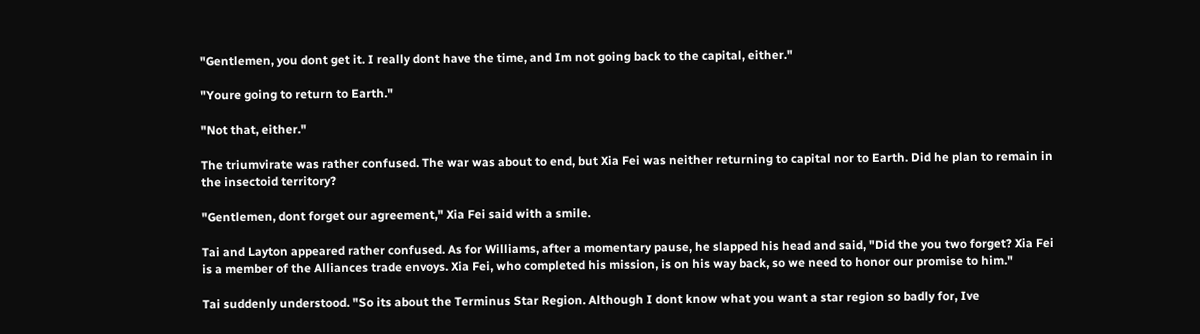"Gentlemen, you dont get it. I really dont have the time, and Im not going back to the capital, either."

"Youre going to return to Earth."

"Not that, either."

The triumvirate was rather confused. The war was about to end, but Xia Fei was neither returning to capital nor to Earth. Did he plan to remain in the insectoid territory?

"Gentlemen, dont forget our agreement," Xia Fei said with a smile.

Tai and Layton appeared rather confused. As for Williams, after a momentary pause, he slapped his head and said, "Did the you two forget? Xia Fei is a member of the Alliances trade envoys. Xia Fei, who completed his mission, is on his way back, so we need to honor our promise to him."

Tai suddenly understood. "So its about the Terminus Star Region. Although I dont know what you want a star region so badly for, Ive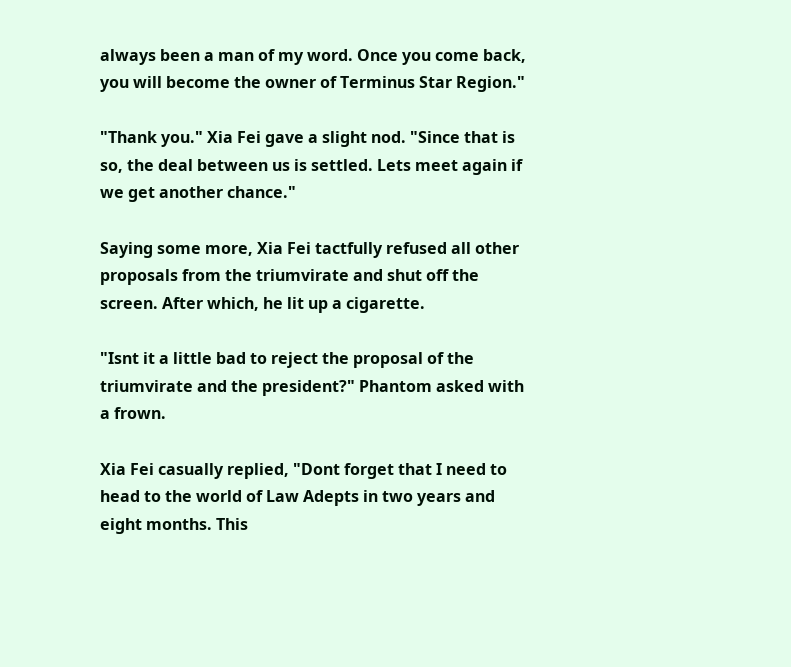always been a man of my word. Once you come back, you will become the owner of Terminus Star Region."

"Thank you." Xia Fei gave a slight nod. "Since that is so, the deal between us is settled. Lets meet again if we get another chance."

Saying some more, Xia Fei tactfully refused all other proposals from the triumvirate and shut off the screen. After which, he lit up a cigarette.

"Isnt it a little bad to reject the proposal of the triumvirate and the president?" Phantom asked with a frown.

Xia Fei casually replied, "Dont forget that I need to head to the world of Law Adepts in two years and eight months. This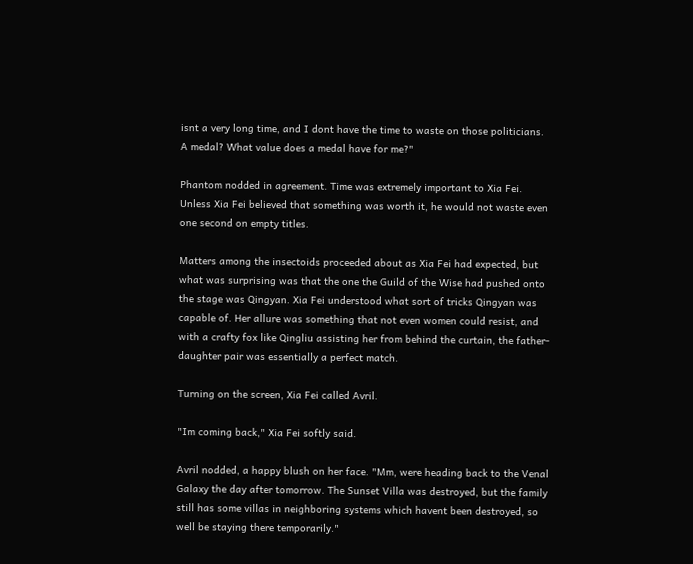isnt a very long time, and I dont have the time to waste on those politicians. A medal? What value does a medal have for me?"

Phantom nodded in agreement. Time was extremely important to Xia Fei. Unless Xia Fei believed that something was worth it, he would not waste even one second on empty titles.

Matters among the insectoids proceeded about as Xia Fei had expected, but what was surprising was that the one the Guild of the Wise had pushed onto the stage was Qingyan. Xia Fei understood what sort of tricks Qingyan was capable of. Her allure was something that not even women could resist, and with a crafty fox like Qingliu assisting her from behind the curtain, the father-daughter pair was essentially a perfect match.

Turning on the screen, Xia Fei called Avril.

"Im coming back," Xia Fei softly said.

Avril nodded, a happy blush on her face. "Mm, were heading back to the Venal Galaxy the day after tomorrow. The Sunset Villa was destroyed, but the family still has some villas in neighboring systems which havent been destroyed, so well be staying there temporarily."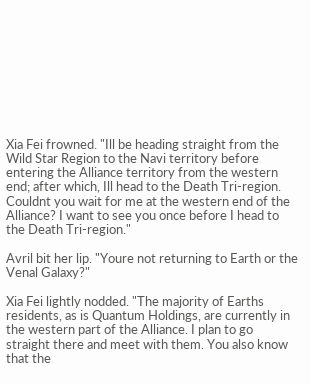Xia Fei frowned. "Ill be heading straight from the Wild Star Region to the Navi territory before entering the Alliance territory from the western end; after which, Ill head to the Death Tri-region. Couldnt you wait for me at the western end of the Alliance? I want to see you once before I head to the Death Tri-region."

Avril bit her lip. "Youre not returning to Earth or the Venal Galaxy?"

Xia Fei lightly nodded. "The majority of Earths residents, as is Quantum Holdings, are currently in the western part of the Alliance. I plan to go straight there and meet with them. You also know that the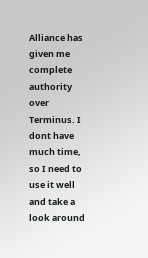Alliance has given me complete authority over Terminus. I dont have much time, so I need to use it well and take a look around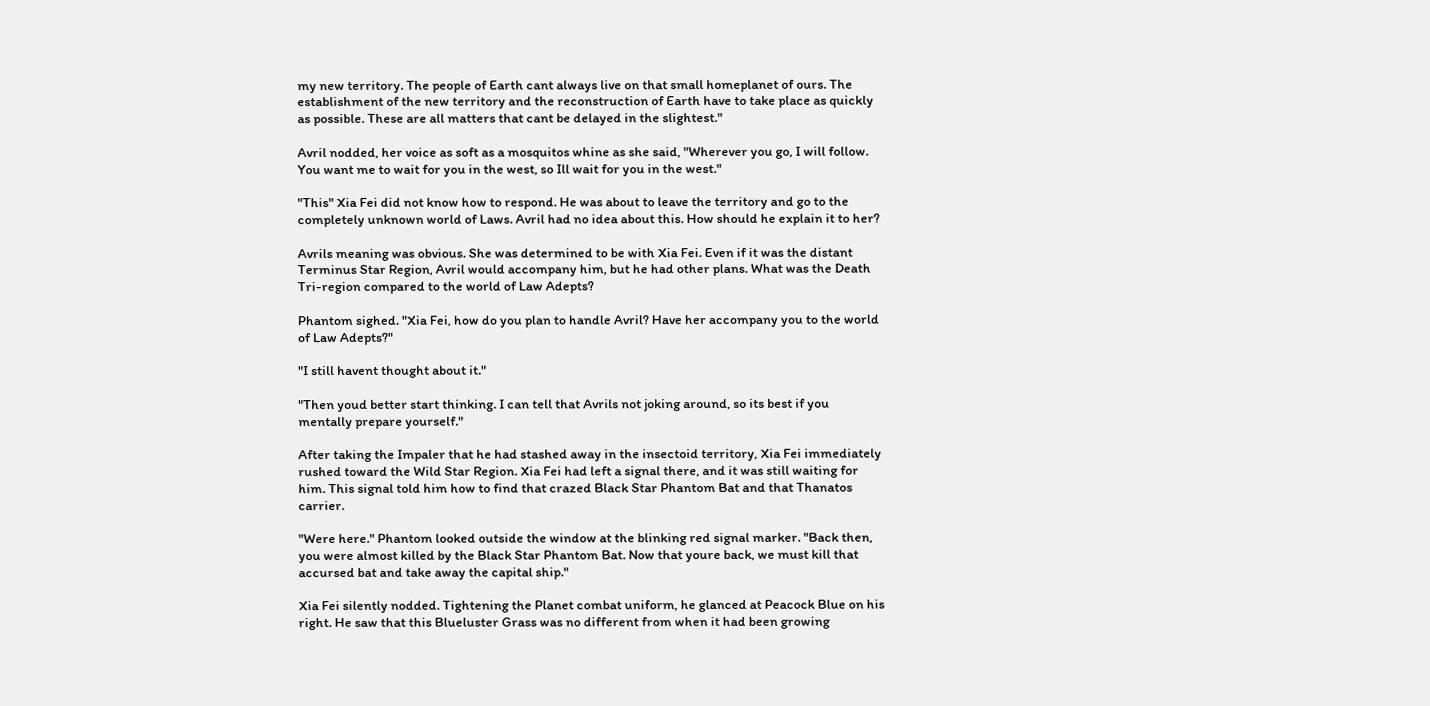my new territory. The people of Earth cant always live on that small homeplanet of ours. The establishment of the new territory and the reconstruction of Earth have to take place as quickly as possible. These are all matters that cant be delayed in the slightest."

Avril nodded, her voice as soft as a mosquitos whine as she said, "Wherever you go, I will follow. You want me to wait for you in the west, so Ill wait for you in the west."

"This" Xia Fei did not know how to respond. He was about to leave the territory and go to the completely unknown world of Laws. Avril had no idea about this. How should he explain it to her?

Avrils meaning was obvious. She was determined to be with Xia Fei. Even if it was the distant Terminus Star Region, Avril would accompany him, but he had other plans. What was the Death Tri-region compared to the world of Law Adepts?

Phantom sighed. "Xia Fei, how do you plan to handle Avril? Have her accompany you to the world of Law Adepts?"

"I still havent thought about it."

"Then youd better start thinking. I can tell that Avrils not joking around, so its best if you mentally prepare yourself."

After taking the Impaler that he had stashed away in the insectoid territory, Xia Fei immediately rushed toward the Wild Star Region. Xia Fei had left a signal there, and it was still waiting for him. This signal told him how to find that crazed Black Star Phantom Bat and that Thanatos carrier.

"Were here." Phantom looked outside the window at the blinking red signal marker. "Back then, you were almost killed by the Black Star Phantom Bat. Now that youre back, we must kill that accursed bat and take away the capital ship."

Xia Fei silently nodded. Tightening the Planet combat uniform, he glanced at Peacock Blue on his right. He saw that this Blueluster Grass was no different from when it had been growing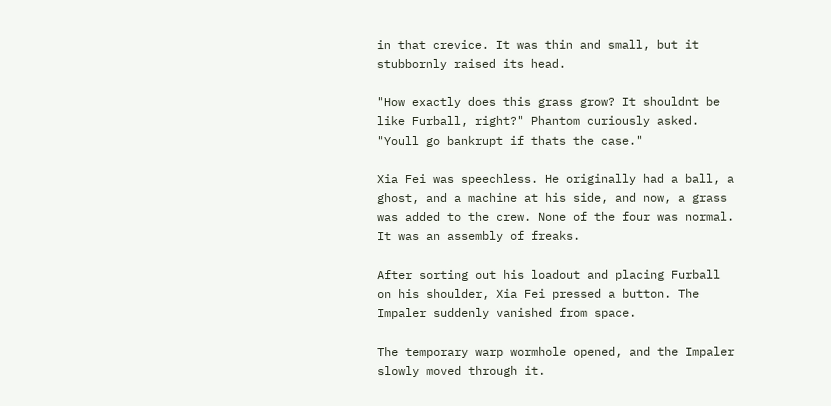in that crevice. It was thin and small, but it stubbornly raised its head.

"How exactly does this grass grow? It shouldnt be like Furball, right?" Phantom curiously asked. "Youll go bankrupt if thats the case."

Xia Fei was speechless. He originally had a ball, a ghost, and a machine at his side, and now, a grass was added to the crew. None of the four was normal. It was an assembly of freaks.

After sorting out his loadout and placing Furball on his shoulder, Xia Fei pressed a button. The Impaler suddenly vanished from space.

The temporary warp wormhole opened, and the Impaler slowly moved through it.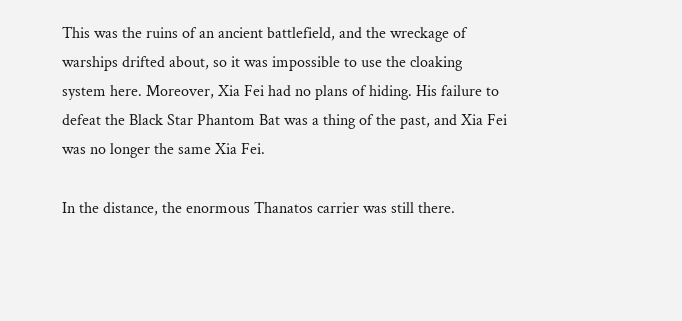This was the ruins of an ancient battlefield, and the wreckage of warships drifted about, so it was impossible to use the cloaking system here. Moreover, Xia Fei had no plans of hiding. His failure to defeat the Black Star Phantom Bat was a thing of the past, and Xia Fei was no longer the same Xia Fei.

In the distance, the enormous Thanatos carrier was still there.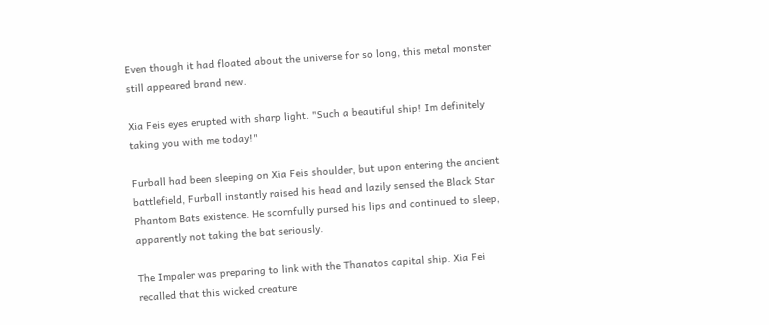Even though it had floated about the universe for so long, this metal monster still appeared brand new.

Xia Feis eyes erupted with sharp light. "Such a beautiful ship! Im definitely taking you with me today!"

Furball had been sleeping on Xia Feis shoulder, but upon entering the ancient battlefield, Furball instantly raised his head and lazily sensed the Black Star Phantom Bats existence. He scornfully pursed his lips and continued to sleep, apparently not taking the bat seriously.

The Impaler was preparing to link with the Thanatos capital ship. Xia Fei recalled that this wicked creature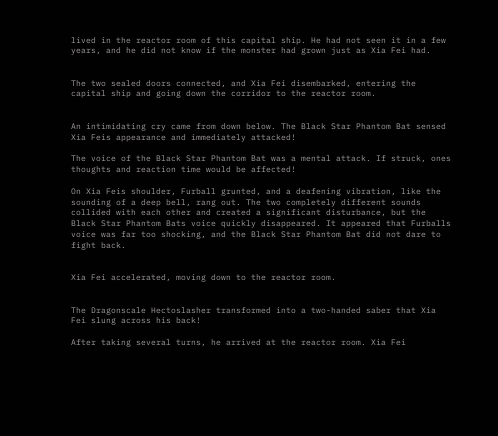lived in the reactor room of this capital ship. He had not seen it in a few years, and he did not know if the monster had grown just as Xia Fei had.


The two sealed doors connected, and Xia Fei disembarked, entering the capital ship and going down the corridor to the reactor room.


An intimidating cry came from down below. The Black Star Phantom Bat sensed Xia Feis appearance and immediately attacked!

The voice of the Black Star Phantom Bat was a mental attack. If struck, ones thoughts and reaction time would be affected!

On Xia Feis shoulder, Furball grunted, and a deafening vibration, like the sounding of a deep bell, rang out. The two completely different sounds collided with each other and created a significant disturbance, but the Black Star Phantom Bats voice quickly disappeared. It appeared that Furballs voice was far too shocking, and the Black Star Phantom Bat did not dare to fight back.


Xia Fei accelerated, moving down to the reactor room.


The Dragonscale Hectoslasher transformed into a two-handed saber that Xia Fei slung across his back!

After taking several turns, he arrived at the reactor room. Xia Fei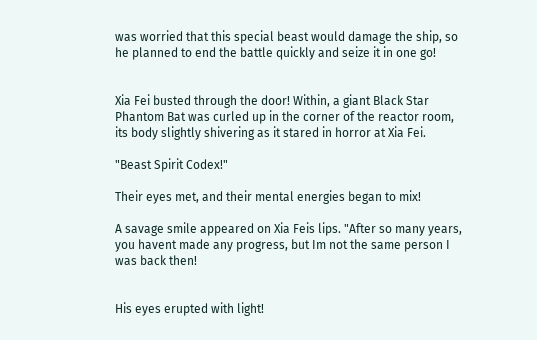was worried that this special beast would damage the ship, so he planned to end the battle quickly and seize it in one go!


Xia Fei busted through the door! Within, a giant Black Star Phantom Bat was curled up in the corner of the reactor room, its body slightly shivering as it stared in horror at Xia Fei.

"Beast Spirit Codex!"

Their eyes met, and their mental energies began to mix!

A savage smile appeared on Xia Feis lips. "After so many years, you havent made any progress, but Im not the same person I was back then!


His eyes erupted with light!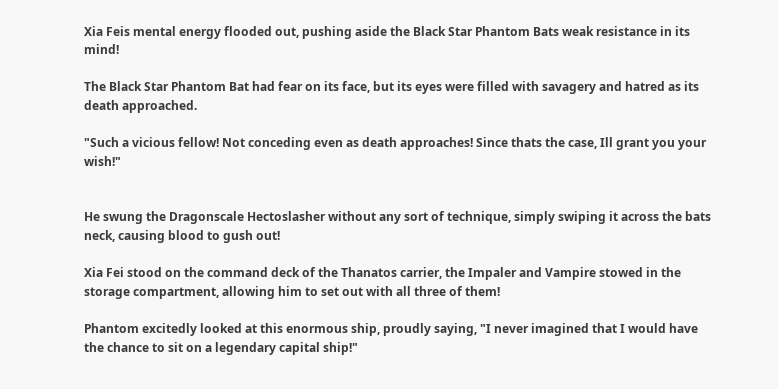Xia Feis mental energy flooded out, pushing aside the Black Star Phantom Bats weak resistance in its mind!

The Black Star Phantom Bat had fear on its face, but its eyes were filled with savagery and hatred as its death approached.

"Such a vicious fellow! Not conceding even as death approaches! Since thats the case, Ill grant you your wish!"


He swung the Dragonscale Hectoslasher without any sort of technique, simply swiping it across the bats neck, causing blood to gush out!

Xia Fei stood on the command deck of the Thanatos carrier, the Impaler and Vampire stowed in the storage compartment, allowing him to set out with all three of them!

Phantom excitedly looked at this enormous ship, proudly saying, "I never imagined that I would have the chance to sit on a legendary capital ship!"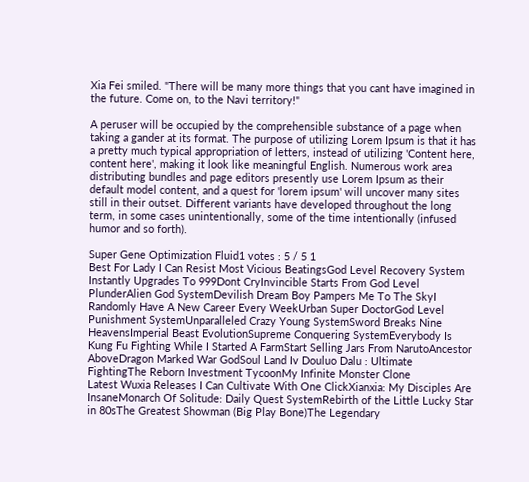Xia Fei smiled. "There will be many more things that you cant have imagined in the future. Come on, to the Navi territory!"

A peruser will be occupied by the comprehensible substance of a page when taking a gander at its format. The purpose of utilizing Lorem Ipsum is that it has a pretty much typical appropriation of letters, instead of utilizing 'Content here, content here', making it look like meaningful English. Numerous work area distributing bundles and page editors presently use Lorem Ipsum as their default model content, and a quest for 'lorem ipsum' will uncover many sites still in their outset. Different variants have developed throughout the long term, in some cases unintentionally, some of the time intentionally (infused humor and so forth).

Super Gene Optimization Fluid1 votes : 5 / 5 1
Best For Lady I Can Resist Most Vicious BeatingsGod Level Recovery System Instantly Upgrades To 999Dont CryInvincible Starts From God Level PlunderAlien God SystemDevilish Dream Boy Pampers Me To The SkyI Randomly Have A New Career Every WeekUrban Super DoctorGod Level Punishment SystemUnparalleled Crazy Young SystemSword Breaks Nine HeavensImperial Beast EvolutionSupreme Conquering SystemEverybody Is Kung Fu Fighting While I Started A FarmStart Selling Jars From NarutoAncestor AboveDragon Marked War GodSoul Land Iv Douluo Dalu : Ultimate FightingThe Reborn Investment TycoonMy Infinite Monster Clone
Latest Wuxia Releases I Can Cultivate With One ClickXianxia: My Disciples Are InsaneMonarch Of Solitude: Daily Quest SystemRebirth of the Little Lucky Star in 80sThe Greatest Showman (Big Play Bone)The Legendary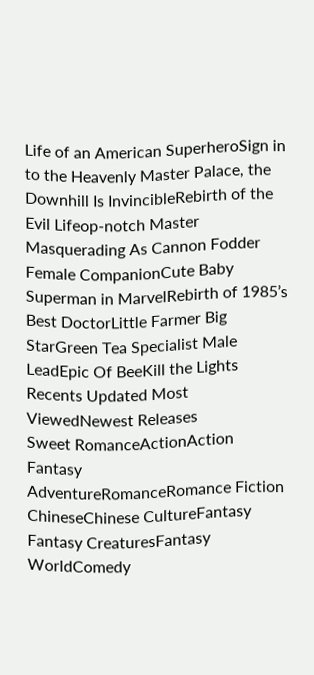Life of an American SuperheroSign in to the Heavenly Master Palace, the Downhill Is InvincibleRebirth of the Evil Lifeop-notch Master Masquerading As Cannon Fodder Female CompanionCute Baby Superman in MarvelRebirth of 1985’s Best DoctorLittle Farmer Big StarGreen Tea Specialist Male LeadEpic Of BeeKill the Lights
Recents Updated Most ViewedNewest Releases
Sweet RomanceActionAction Fantasy
AdventureRomanceRomance Fiction
ChineseChinese CultureFantasy
Fantasy CreaturesFantasy WorldComedy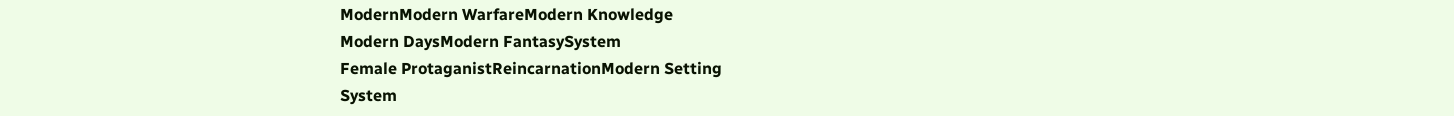ModernModern WarfareModern Knowledge
Modern DaysModern FantasySystem
Female ProtaganistReincarnationModern Setting
System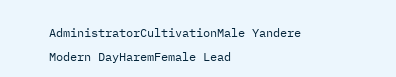AdministratorCultivationMale Yandere
Modern DayHaremFemale Lead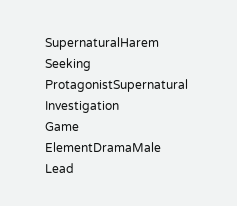SupernaturalHarem Seeking ProtagonistSupernatural Investigation
Game ElementDramaMale Lead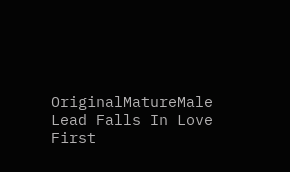OriginalMatureMale Lead Falls In Love First